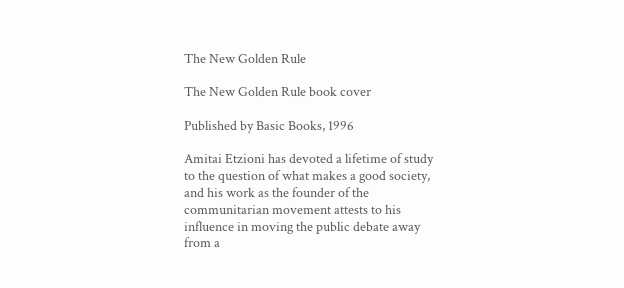The New Golden Rule

The New Golden Rule book cover

Published by Basic Books, 1996

Amitai Etzioni has devoted a lifetime of study to the question of what makes a good society, and his work as the founder of the communitarian movement attests to his influence in moving the public debate away from a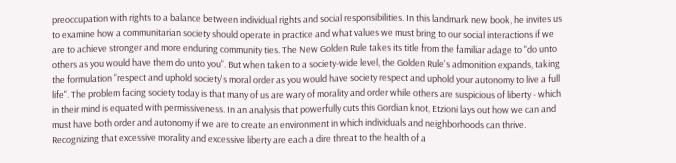preoccupation with rights to a balance between individual rights and social responsibilities. In this landmark new book, he invites us to examine how a communitarian society should operate in practice and what values we must bring to our social interactions if we are to achieve stronger and more enduring community ties. The New Golden Rule takes its title from the familiar adage to "do unto others as you would have them do unto you". But when taken to a society-wide level, the Golden Rule's admonition expands, taking the formulation "respect and uphold society's moral order as you would have society respect and uphold your autonomy to live a full life". The problem facing society today is that many of us are wary of morality and order while others are suspicious of liberty - which in their mind is equated with permissiveness. In an analysis that powerfully cuts this Gordian knot, Etzioni lays out how we can and must have both order and autonomy if we are to create an environment in which individuals and neighborhoods can thrive. Recognizing that excessive morality and excessive liberty are each a dire threat to the health of a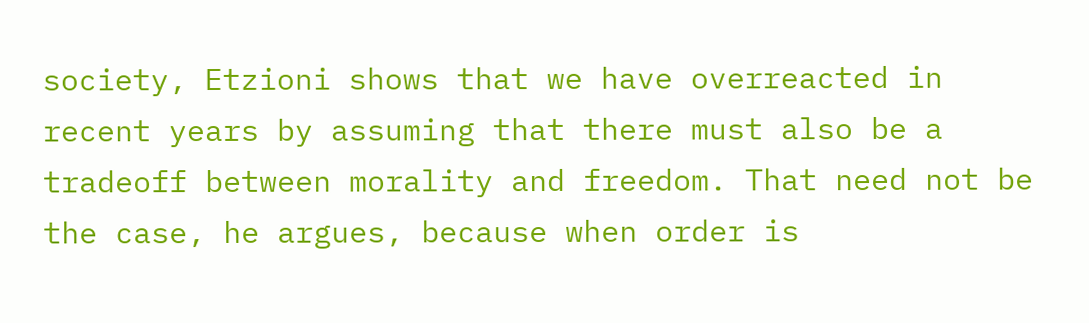society, Etzioni shows that we have overreacted in recent years by assuming that there must also be a tradeoff between morality and freedom. That need not be the case, he argues, because when order is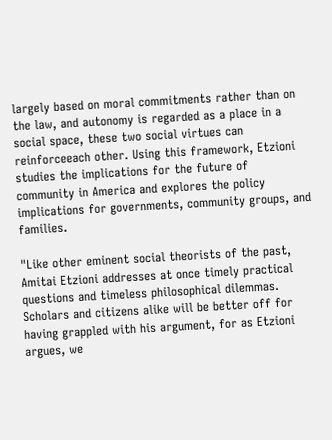largely based on moral commitments rather than on the law, and autonomy is regarded as a place in a social space, these two social virtues can reinforceeach other. Using this framework, Etzioni studies the implications for the future of community in America and explores the policy implications for governments, community groups, and families.

"Like other eminent social theorists of the past, Amitai Etzioni addresses at once timely practical questions and timeless philosophical dilemmas. Scholars and citizens alike will be better off for having grappled with his argument, for as Etzioni argues, we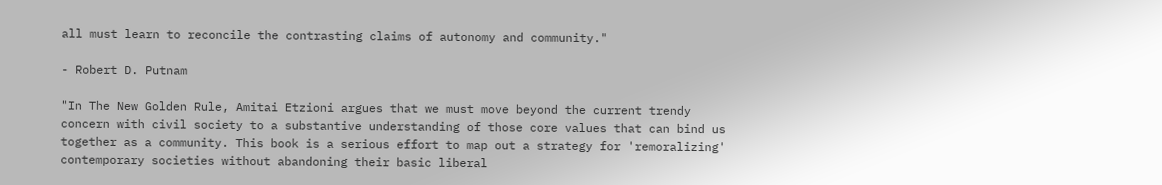all must learn to reconcile the contrasting claims of autonomy and community."

- Robert D. Putnam

"In The New Golden Rule, Amitai Etzioni argues that we must move beyond the current trendy concern with civil society to a substantive understanding of those core values that can bind us together as a community. This book is a serious effort to map out a strategy for 'remoralizing' contemporary societies without abandoning their basic liberal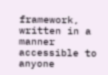framework, written in a manner accessible to anyone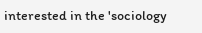interested in the 'sociology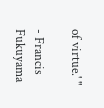of virtue.' "

- Francis Fukuyama